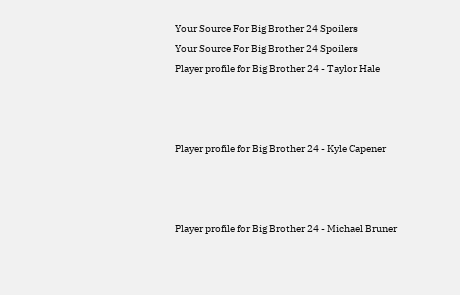Your Source For Big Brother 24 Spoilers
Your Source For Big Brother 24 Spoilers
Player profile for Big Brother 24 - Taylor Hale



Player profile for Big Brother 24 - Kyle Capener



Player profile for Big Brother 24 - Michael Bruner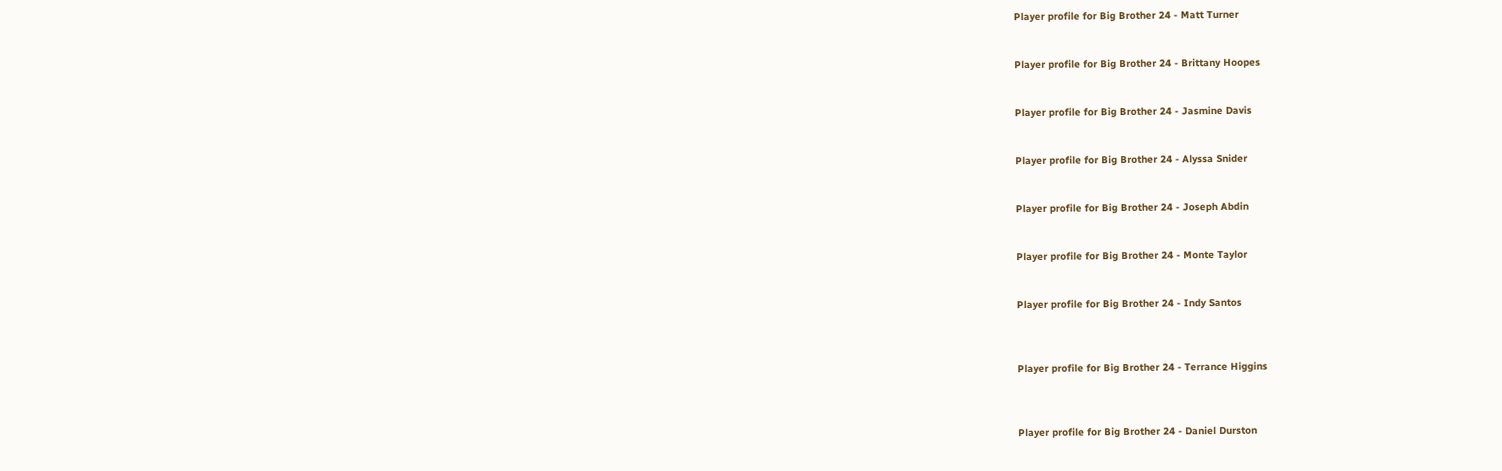Player profile for Big Brother 24 - Matt Turner


Player profile for Big Brother 24 - Brittany Hoopes


Player profile for Big Brother 24 - Jasmine Davis


Player profile for Big Brother 24 - Alyssa Snider


Player profile for Big Brother 24 - Joseph Abdin


Player profile for Big Brother 24 - Monte Taylor


Player profile for Big Brother 24 - Indy Santos



Player profile for Big Brother 24 - Terrance Higgins



Player profile for Big Brother 24 - Daniel Durston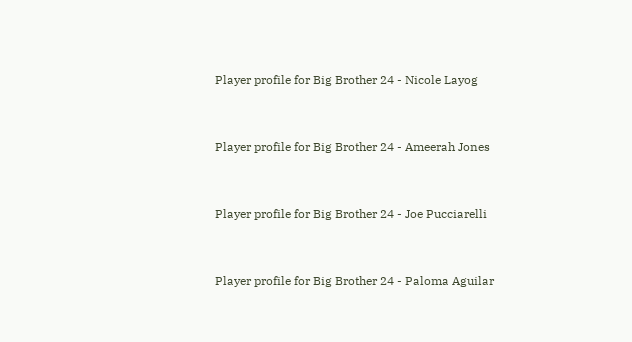Player profile for Big Brother 24 - Nicole Layog



Player profile for Big Brother 24 - Ameerah Jones



Player profile for Big Brother 24 - Joe Pucciarelli



Player profile for Big Brother 24 - Paloma Aguilar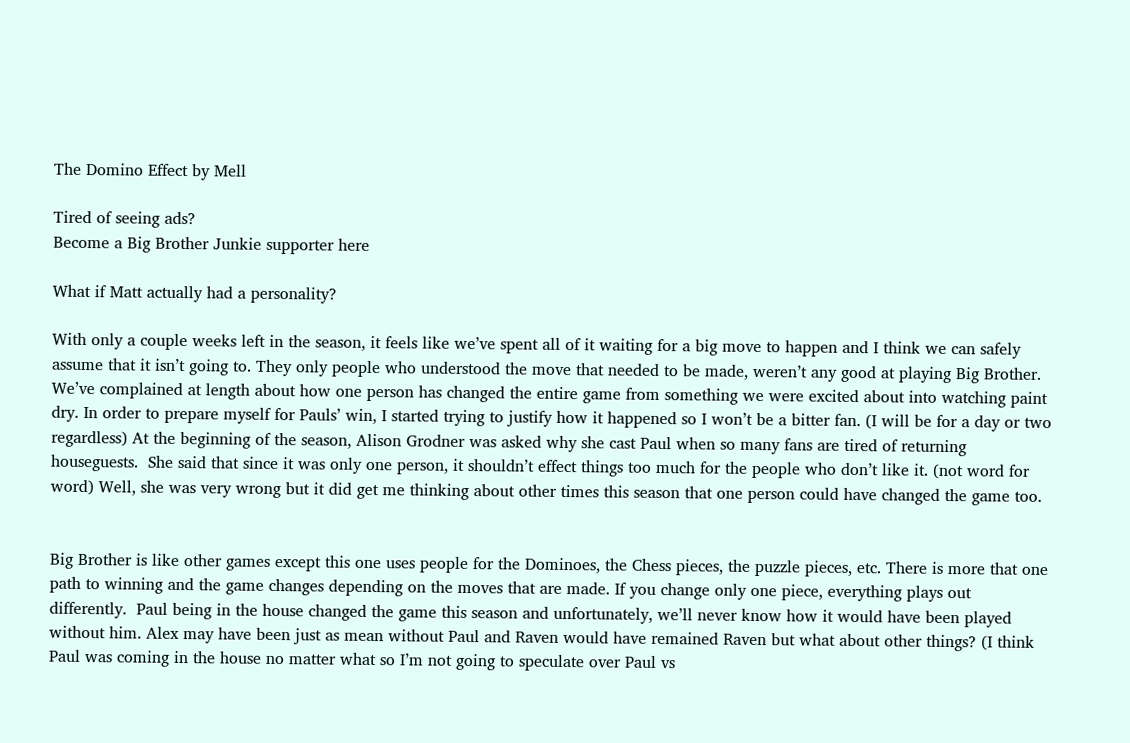The Domino Effect by Mell

Tired of seeing ads?
Become a Big Brother Junkie supporter here

What if Matt actually had a personality?

With only a couple weeks left in the season, it feels like we’ve spent all of it waiting for a big move to happen and I think we can safely assume that it isn’t going to. They only people who understood the move that needed to be made, weren’t any good at playing Big Brother. We’ve complained at length about how one person has changed the entire game from something we were excited about into watching paint dry. In order to prepare myself for Pauls’ win, I started trying to justify how it happened so I won’t be a bitter fan. (I will be for a day or two regardless) At the beginning of the season, Alison Grodner was asked why she cast Paul when so many fans are tired of returning houseguests.  She said that since it was only one person, it shouldn’t effect things too much for the people who don’t like it. (not word for word) Well, she was very wrong but it did get me thinking about other times this season that one person could have changed the game too.


Big Brother is like other games except this one uses people for the Dominoes, the Chess pieces, the puzzle pieces, etc. There is more that one path to winning and the game changes depending on the moves that are made. If you change only one piece, everything plays out differently.  Paul being in the house changed the game this season and unfortunately, we’ll never know how it would have been played without him. Alex may have been just as mean without Paul and Raven would have remained Raven but what about other things? (I think Paul was coming in the house no matter what so I’m not going to speculate over Paul vs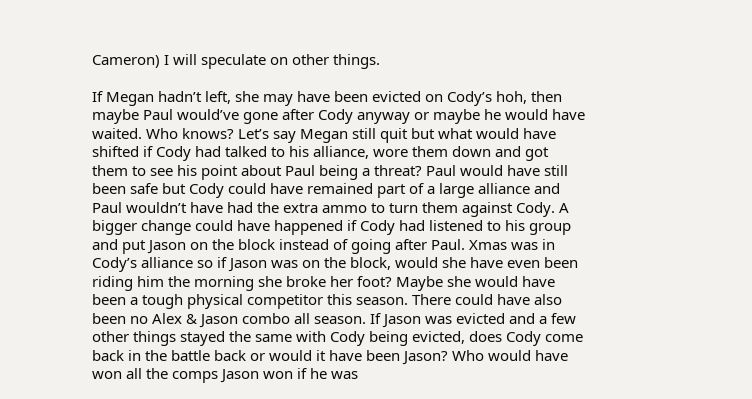Cameron) I will speculate on other things.

If Megan hadn’t left, she may have been evicted on Cody’s hoh, then maybe Paul would’ve gone after Cody anyway or maybe he would have waited. Who knows? Let’s say Megan still quit but what would have shifted if Cody had talked to his alliance, wore them down and got them to see his point about Paul being a threat? Paul would have still been safe but Cody could have remained part of a large alliance and Paul wouldn’t have had the extra ammo to turn them against Cody. A bigger change could have happened if Cody had listened to his group and put Jason on the block instead of going after Paul. Xmas was in Cody’s alliance so if Jason was on the block, would she have even been riding him the morning she broke her foot? Maybe she would have been a tough physical competitor this season. There could have also been no Alex & Jason combo all season. If Jason was evicted and a few other things stayed the same with Cody being evicted, does Cody come back in the battle back or would it have been Jason? Who would have won all the comps Jason won if he was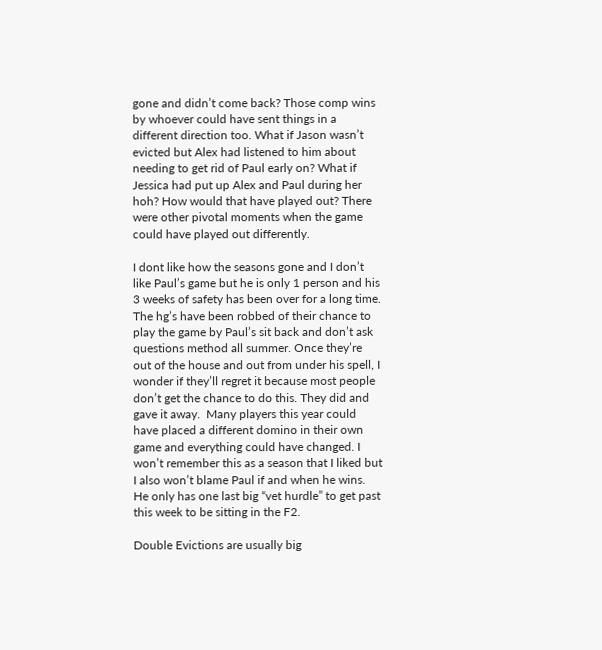gone and didn’t come back? Those comp wins by whoever could have sent things in a different direction too. What if Jason wasn’t evicted but Alex had listened to him about needing to get rid of Paul early on? What if Jessica had put up Alex and Paul during her hoh? How would that have played out? There were other pivotal moments when the game could have played out differently.

I dont like how the seasons gone and I don’t like Paul’s game but he is only 1 person and his 3 weeks of safety has been over for a long time. The hg’s have been robbed of their chance to play the game by Paul’s sit back and don’t ask questions method all summer. Once they’re out of the house and out from under his spell, I wonder if they’ll regret it because most people don’t get the chance to do this. They did and gave it away.  Many players this year could have placed a different domino in their own game and everything could have changed. I won’t remember this as a season that I liked but I also won’t blame Paul if and when he wins. He only has one last big “vet hurdle” to get past this week to be sitting in the F2.

Double Evictions are usually big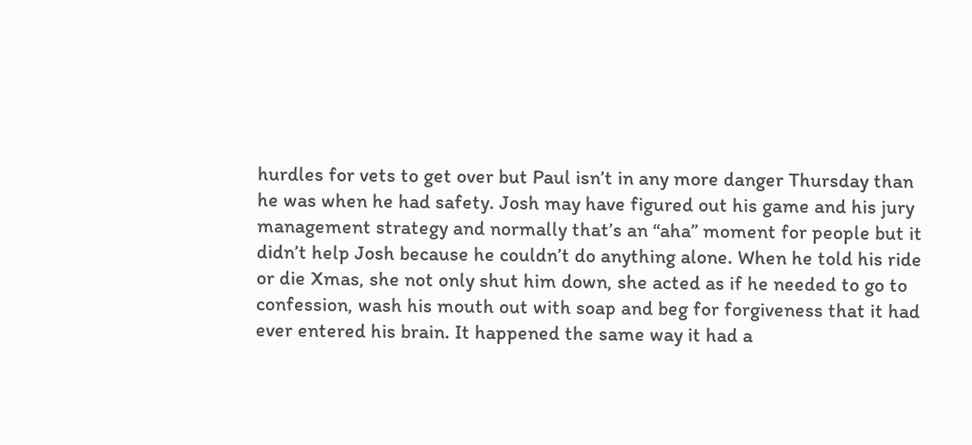hurdles for vets to get over but Paul isn’t in any more danger Thursday than he was when he had safety. Josh may have figured out his game and his jury management strategy and normally that’s an “aha” moment for people but it didn’t help Josh because he couldn’t do anything alone. When he told his ride or die Xmas, she not only shut him down, she acted as if he needed to go to confession, wash his mouth out with soap and beg for forgiveness that it had ever entered his brain. It happened the same way it had a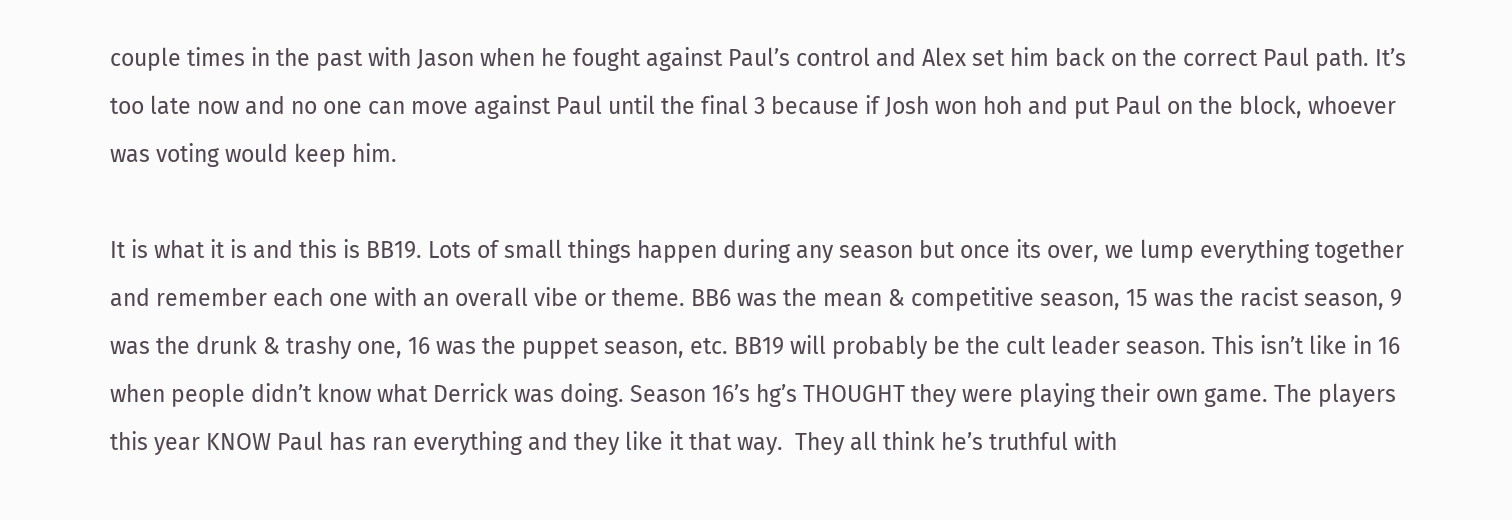couple times in the past with Jason when he fought against Paul’s control and Alex set him back on the correct Paul path. It’s too late now and no one can move against Paul until the final 3 because if Josh won hoh and put Paul on the block, whoever was voting would keep him.

It is what it is and this is BB19. Lots of small things happen during any season but once its over, we lump everything together and remember each one with an overall vibe or theme. BB6 was the mean & competitive season, 15 was the racist season, 9 was the drunk & trashy one, 16 was the puppet season, etc. BB19 will probably be the cult leader season. This isn’t like in 16 when people didn’t know what Derrick was doing. Season 16’s hg’s THOUGHT they were playing their own game. The players this year KNOW Paul has ran everything and they like it that way.  They all think he’s truthful with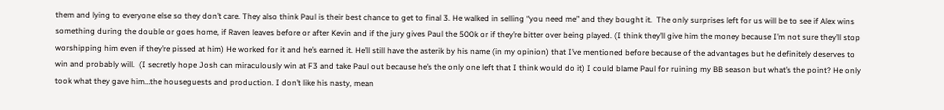them and lying to everyone else so they don’t care. They also think Paul is their best chance to get to final 3. He walked in selling “you need me” and they bought it.  The only surprises left for us will be to see if Alex wins something during the double or goes home, if Raven leaves before or after Kevin and if the jury gives Paul the 500k or if they’re bitter over being played. (I think they’ll give him the money because I’m not sure they’ll stop worshipping him even if they’re pissed at him) He worked for it and he’s earned it. He’ll still have the asterik by his name (in my opinion) that I’ve mentioned before because of the advantages but he definitely deserves to win and probably will.  (I secretly hope Josh can miraculously win at F3 and take Paul out because he’s the only one left that I think would do it) I could blame Paul for ruining my BB season but what’s the point? He only took what they gave him…the houseguests and production. I don’t like his nasty, mean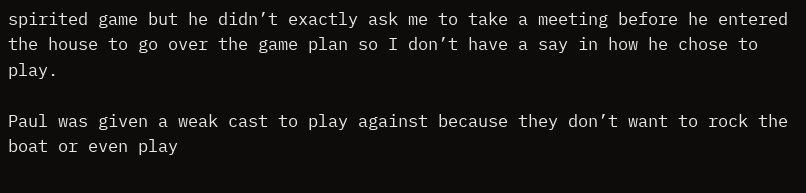spirited game but he didn’t exactly ask me to take a meeting before he entered the house to go over the game plan so I don’t have a say in how he chose to play.

Paul was given a weak cast to play against because they don’t want to rock the boat or even play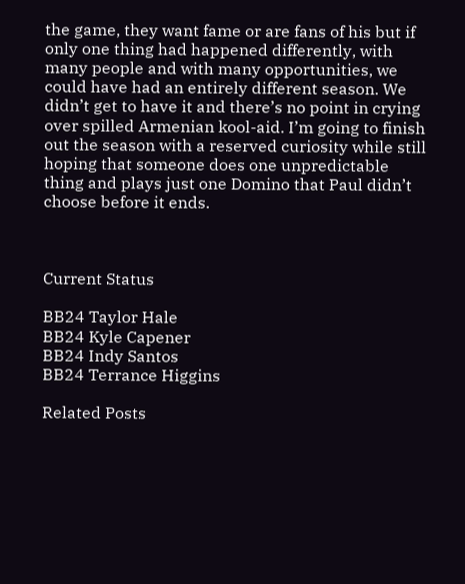the game, they want fame or are fans of his but if only one thing had happened differently, with many people and with many opportunities, we could have had an entirely different season. We didn’t get to have it and there’s no point in crying over spilled Armenian kool-aid. I’m going to finish out the season with a reserved curiosity while still hoping that someone does one unpredictable thing and plays just one Domino that Paul didn’t choose before it ends.



Current Status

BB24 Taylor Hale
BB24 Kyle Capener
BB24 Indy Santos
BB24 Terrance Higgins

Related Posts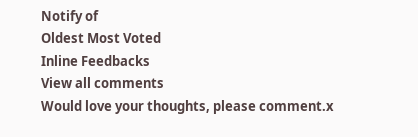Notify of
Oldest Most Voted
Inline Feedbacks
View all comments
Would love your thoughts, please comment.x